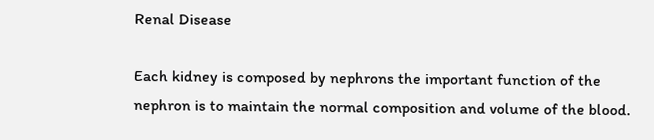Renal Disease

Each kidney is composed by nephrons the important function of the nephron is to maintain the normal composition and volume of the blood.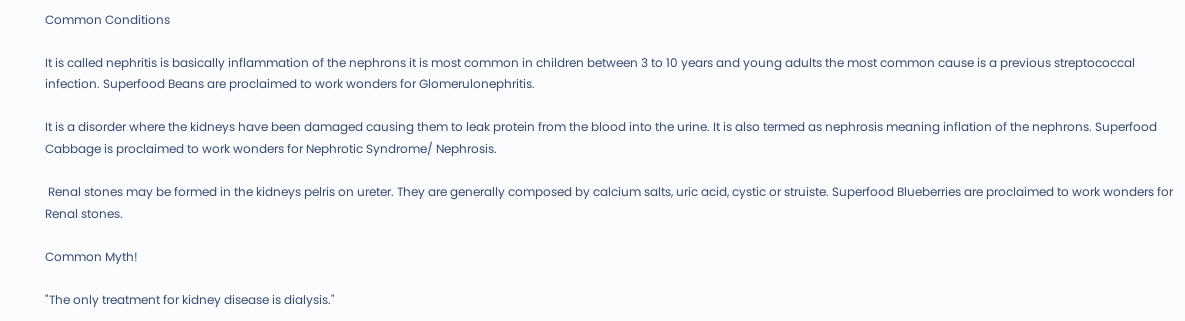Common Conditions

It is called nephritis is basically inflammation of the nephrons it is most common in children between 3 to 10 years and young adults the most common cause is a previous streptococcal infection. Superfood Beans are proclaimed to work wonders for Glomerulonephritis.

It is a disorder where the kidneys have been damaged causing them to leak protein from the blood into the urine. It is also termed as nephrosis meaning inflation of the nephrons. Superfood Cabbage is proclaimed to work wonders for Nephrotic Syndrome/ Nephrosis.

 Renal stones may be formed in the kidneys pelris on ureter. They are generally composed by calcium salts, uric acid, cystic or struiste. Superfood Blueberries are proclaimed to work wonders for Renal stones.

Common Myth!

"The only treatment for kidney disease is dialysis."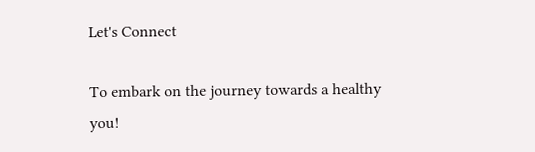Let's Connect

To embark on the journey towards a healthy you!